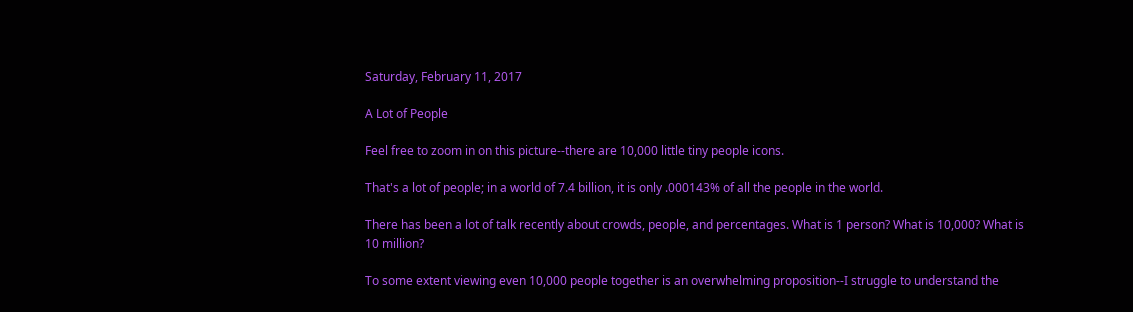Saturday, February 11, 2017

A Lot of People

Feel free to zoom in on this picture--there are 10,000 little tiny people icons.

That's a lot of people; in a world of 7.4 billion, it is only .000143% of all the people in the world.

There has been a lot of talk recently about crowds, people, and percentages. What is 1 person? What is 10,000? What is 10 million?

To some extent viewing even 10,000 people together is an overwhelming proposition--I struggle to understand the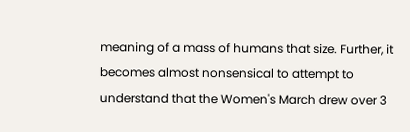meaning of a mass of humans that size. Further, it becomes almost nonsensical to attempt to understand that the Women's March drew over 3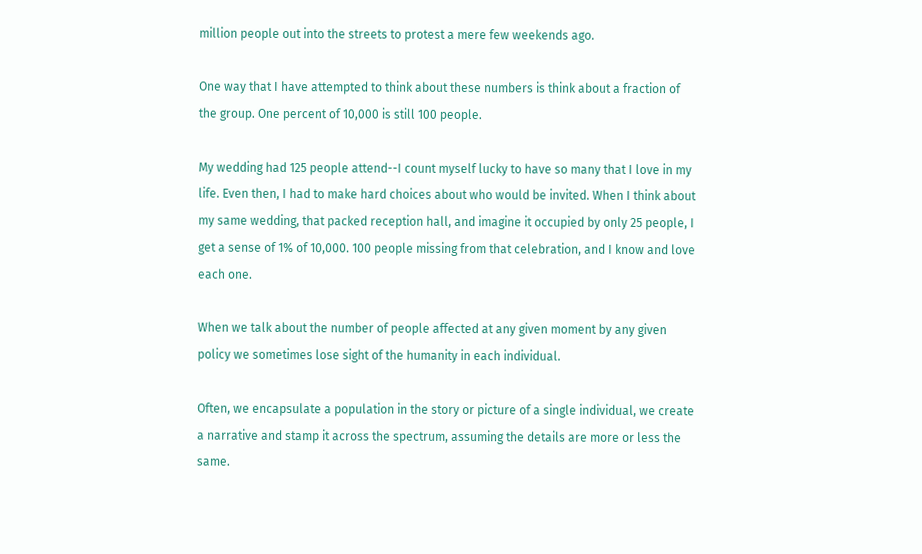million people out into the streets to protest a mere few weekends ago.

One way that I have attempted to think about these numbers is think about a fraction of the group. One percent of 10,000 is still 100 people.

My wedding had 125 people attend--I count myself lucky to have so many that I love in my life. Even then, I had to make hard choices about who would be invited. When I think about my same wedding, that packed reception hall, and imagine it occupied by only 25 people, I get a sense of 1% of 10,000. 100 people missing from that celebration, and I know and love each one.

When we talk about the number of people affected at any given moment by any given policy we sometimes lose sight of the humanity in each individual.

Often, we encapsulate a population in the story or picture of a single individual, we create a narrative and stamp it across the spectrum, assuming the details are more or less the same.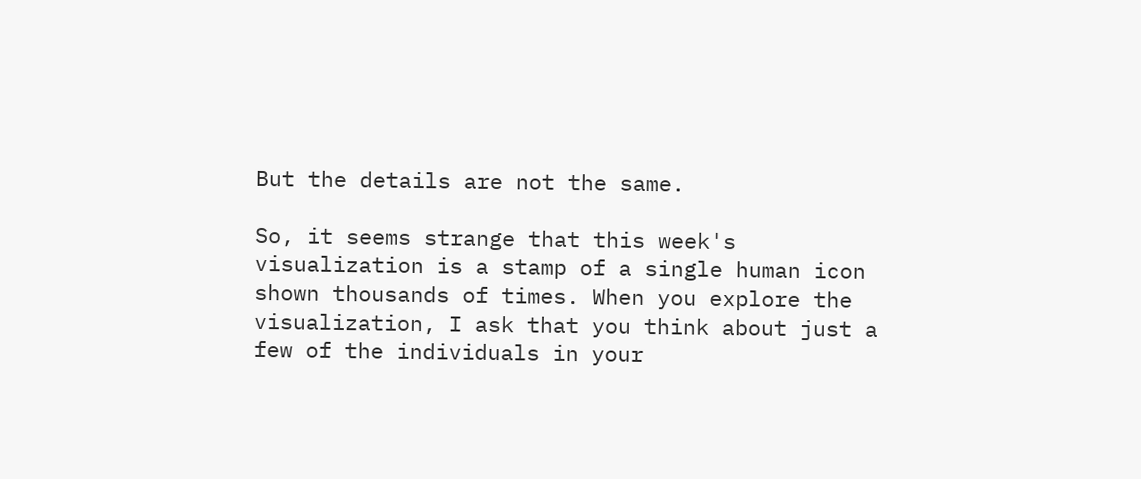But the details are not the same.

So, it seems strange that this week's visualization is a stamp of a single human icon shown thousands of times. When you explore the visualization, I ask that you think about just a few of the individuals in your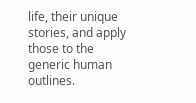life, their unique stories, and apply those to the generic human outlines.